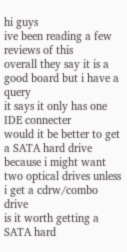hi guys
ive been reading a few reviews of this
overall they say it is a good board but i have a query
it says it only has one IDE connecter
would it be better to get a SATA hard drive
because i might want two optical drives unless i get a cdrw/combo drive
is it worth getting a SATA hard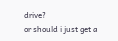drive?
or should i just get a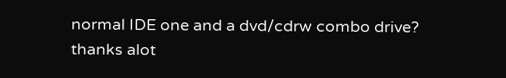normal IDE one and a dvd/cdrw combo drive?
thanks alot